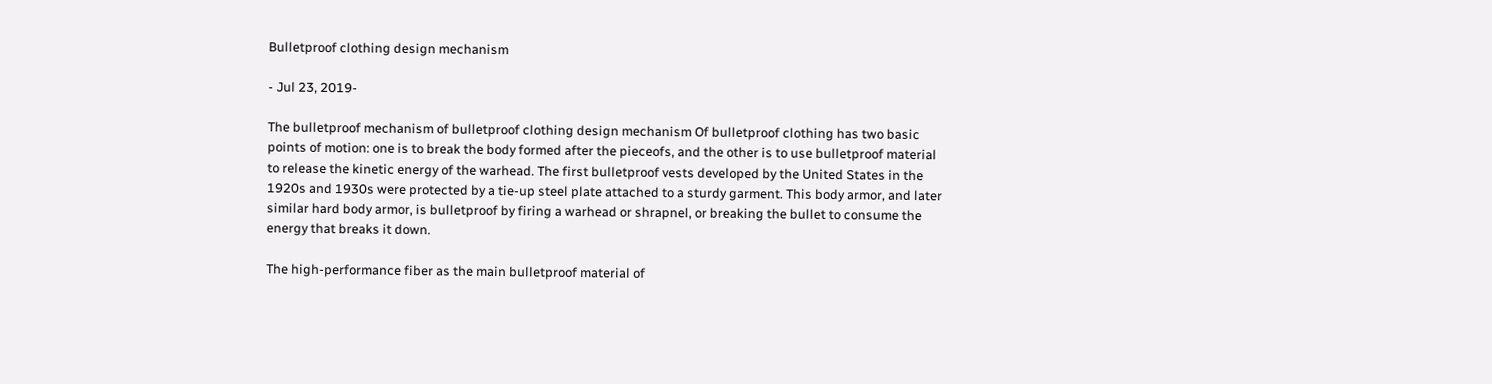Bulletproof clothing design mechanism

- Jul 23, 2019-

The bulletproof mechanism of bulletproof clothing design mechanism Of bulletproof clothing has two basic points of motion: one is to break the body formed after the pieceofs, and the other is to use bulletproof material to release the kinetic energy of the warhead. The first bulletproof vests developed by the United States in the 1920s and 1930s were protected by a tie-up steel plate attached to a sturdy garment. This body armor, and later similar hard body armor, is bulletproof by firing a warhead or shrapnel, or breaking the bullet to consume the energy that breaks it down.

The high-performance fiber as the main bulletproof material of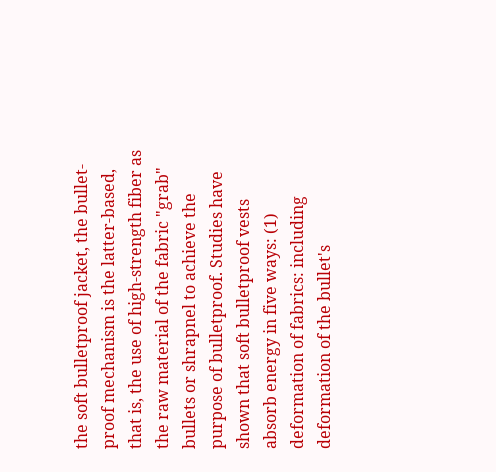the soft bulletproof jacket, the bullet-proof mechanism is the latter-based, that is, the use of high-strength fiber as the raw material of the fabric "grab" bullets or shrapnel to achieve the purpose of bulletproof. Studies have shown that soft bulletproof vests absorb energy in five ways: (1) deformation of fabrics: including deformation of the bullet's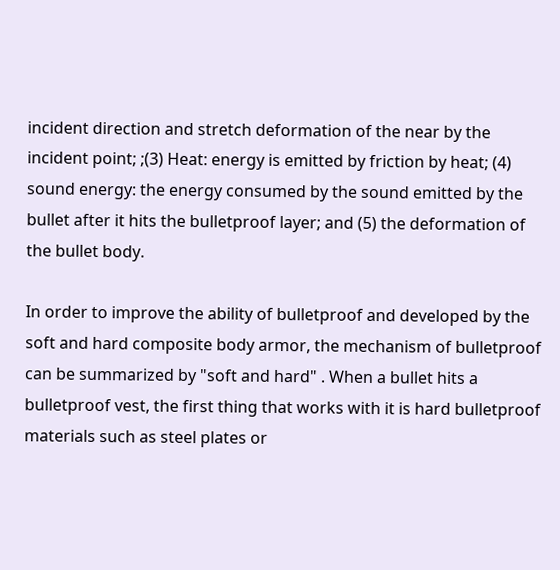incident direction and stretch deformation of the near by the incident point; ;(3) Heat: energy is emitted by friction by heat; (4) sound energy: the energy consumed by the sound emitted by the bullet after it hits the bulletproof layer; and (5) the deformation of the bullet body.

In order to improve the ability of bulletproof and developed by the soft and hard composite body armor, the mechanism of bulletproof can be summarized by "soft and hard" . When a bullet hits a bulletproof vest, the first thing that works with it is hard bulletproof materials such as steel plates or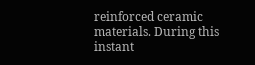reinforced ceramic materials. During this instant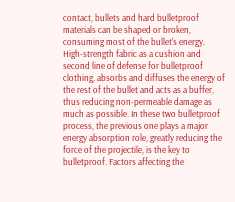contact, bullets and hard bulletproof materials can be shaped or broken, consuming most of the bullet's energy. High-strength fabric as a cushion and second line of defense for bulletproof clothing, absorbs and diffuses the energy of the rest of the bullet and acts as a buffer, thus reducing non-permeable damage as much as possible. In these two bulletproof process, the previous one plays a major energy absorption role, greatly reducing the force of the projectile, is the key to bulletproof. Factors affecting the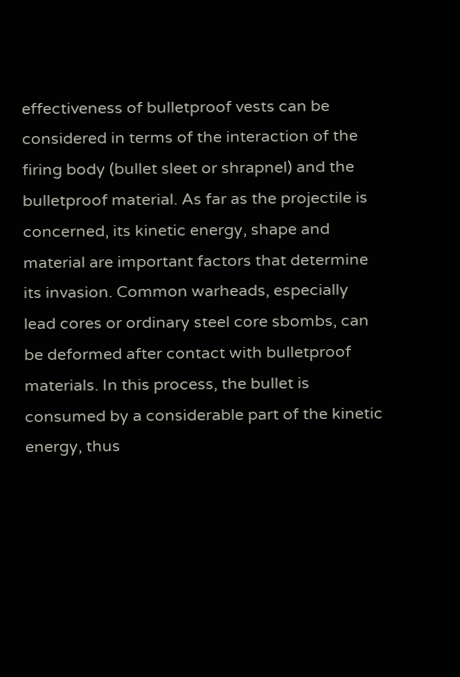effectiveness of bulletproof vests can be considered in terms of the interaction of the firing body (bullet sleet or shrapnel) and the bulletproof material. As far as the projectile is concerned, its kinetic energy, shape and material are important factors that determine its invasion. Common warheads, especially lead cores or ordinary steel core sbombs, can be deformed after contact with bulletproof materials. In this process, the bullet is consumed by a considerable part of the kinetic energy, thus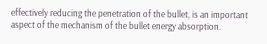effectively reducing the penetration of the bullet, is an important aspect of the mechanism of the bullet energy absorption.